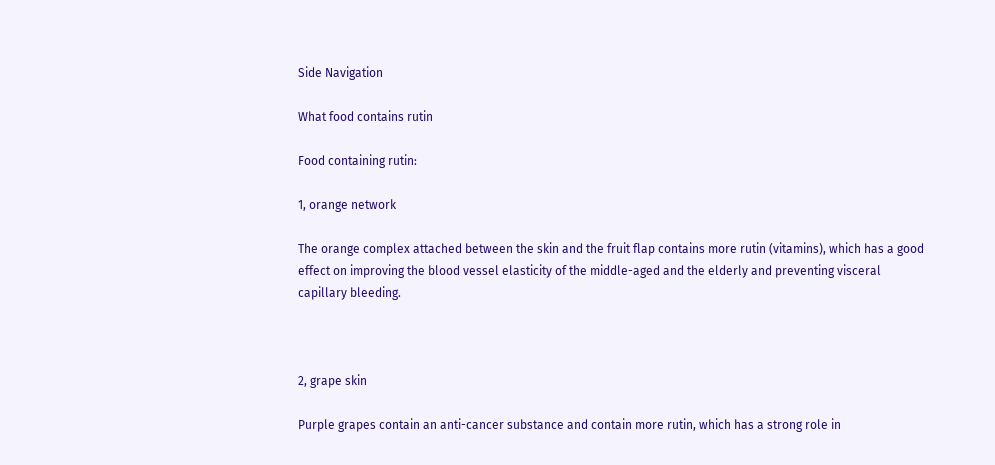Side Navigation

What food contains rutin

Food containing rutin:

1, orange network

The orange complex attached between the skin and the fruit flap contains more rutin (vitamins), which has a good effect on improving the blood vessel elasticity of the middle-aged and the elderly and preventing visceral capillary bleeding.



2, grape skin

Purple grapes contain an anti-cancer substance and contain more rutin, which has a strong role in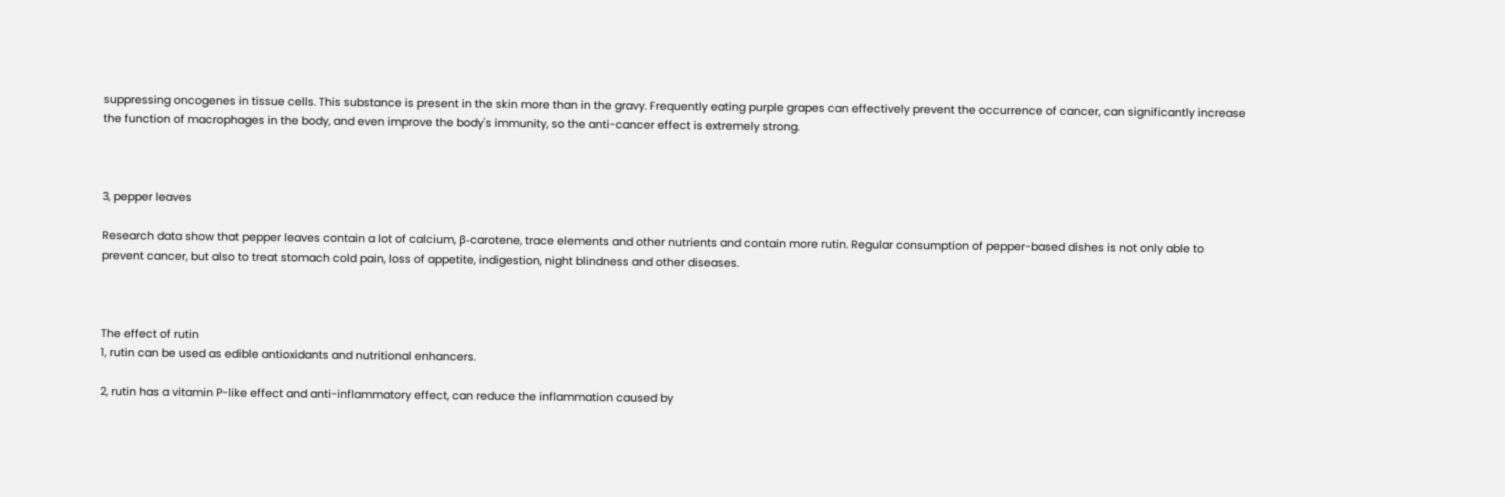suppressing oncogenes in tissue cells. This substance is present in the skin more than in the gravy. Frequently eating purple grapes can effectively prevent the occurrence of cancer, can significantly increase the function of macrophages in the body, and even improve the body's immunity, so the anti-cancer effect is extremely strong.



3, pepper leaves

Research data show that pepper leaves contain a lot of calcium, β-carotene, trace elements and other nutrients and contain more rutin. Regular consumption of pepper-based dishes is not only able to prevent cancer, but also to treat stomach cold pain, loss of appetite, indigestion, night blindness and other diseases.



The effect of rutin
1, rutin can be used as edible antioxidants and nutritional enhancers.

2, rutin has a vitamin P-like effect and anti-inflammatory effect, can reduce the inflammation caused by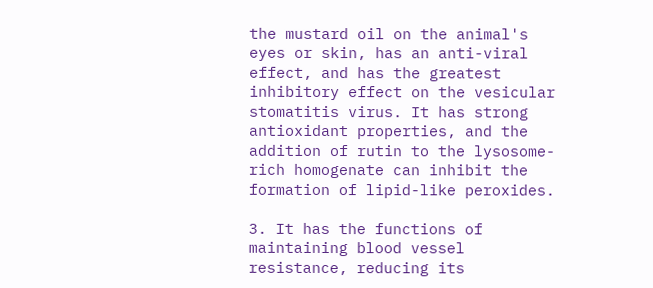the mustard oil on the animal's eyes or skin, has an anti-viral effect, and has the greatest inhibitory effect on the vesicular stomatitis virus. It has strong antioxidant properties, and the addition of rutin to the lysosome-rich homogenate can inhibit the formation of lipid-like peroxides.

3. It has the functions of maintaining blood vessel resistance, reducing its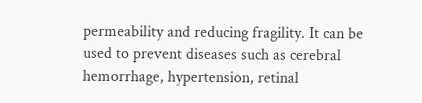permeability and reducing fragility. It can be used to prevent diseases such as cerebral hemorrhage, hypertension, retinal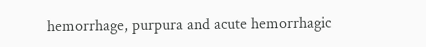hemorrhage, purpura and acute hemorrhagic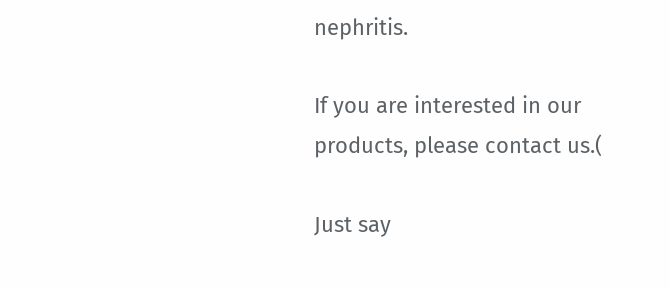nephritis.

If you are interested in our products, please contact us.(

Just say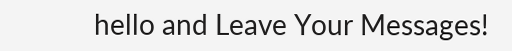hello and Leave Your Messages!